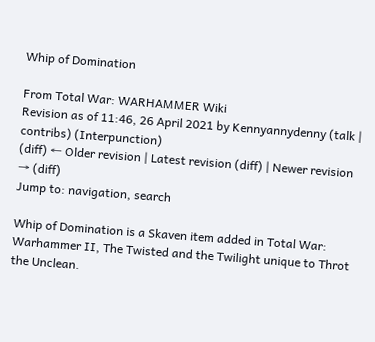Whip of Domination

From Total War: WARHAMMER Wiki
Revision as of 11:46, 26 April 2021 by Kennyannydenny (talk | contribs) (Interpunction)
(diff) ← Older revision | Latest revision (diff) | Newer revision → (diff)
Jump to: navigation, search

Whip of Domination is a Skaven item added in Total War: Warhammer II, The Twisted and the Twilight unique to Throt the Unclean.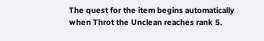The quest for the item begins automatically when Throt the Unclean reaches rank 5.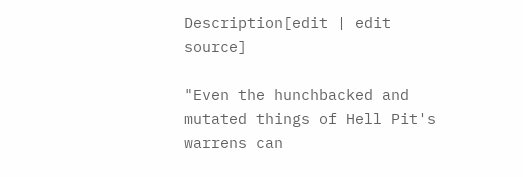Description[edit | edit source]

"Even the hunchbacked and mutated things of Hell Pit's warrens can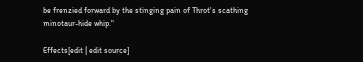be frenzied forward by the stinging pain of Throt's scathing minotaur-hide whip."

Effects[edit | edit source]